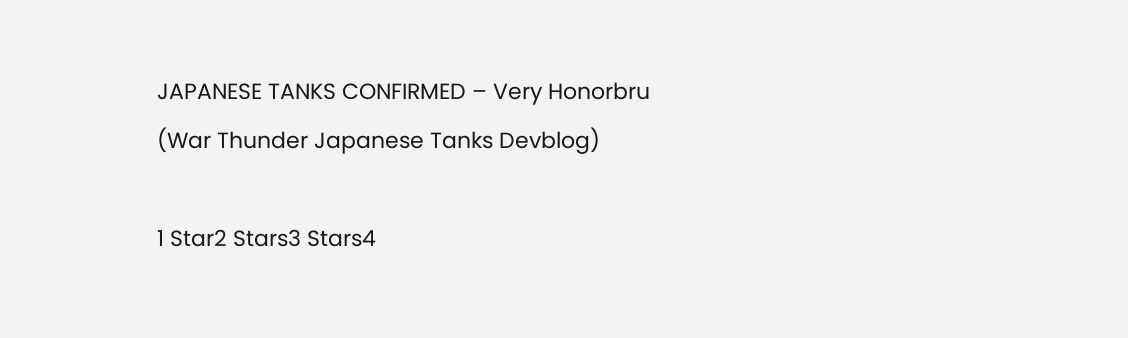JAPANESE TANKS CONFIRMED – Very Honorbru (War Thunder Japanese Tanks Devblog)

1 Star2 Stars3 Stars4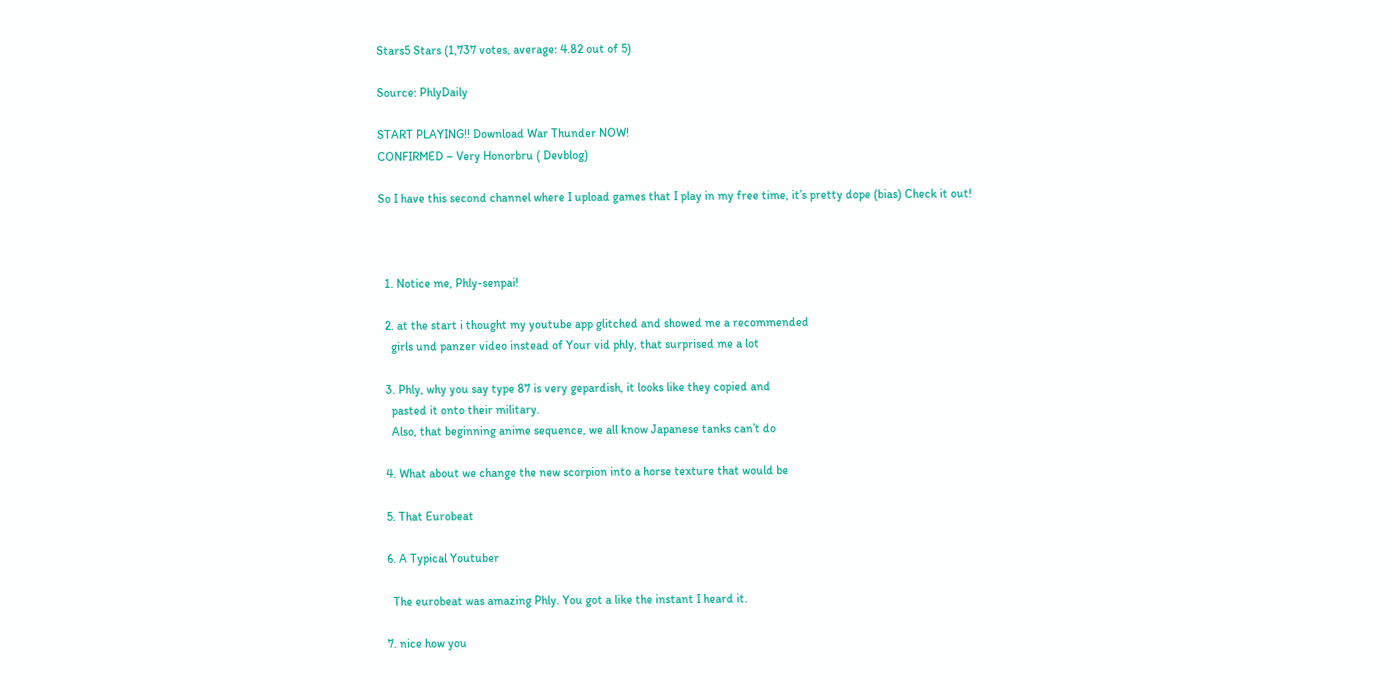Stars5 Stars (1,737 votes, average: 4.82 out of 5)

Source: PhlyDaily

START PLAYING!! Download War Thunder NOW!
CONFIRMED – Very Honorbru ( Devblog)

So I have this second channel where I upload games that I play in my free time, it’s pretty dope (bias) Check it out!



  1. Notice me, Phly-senpai!

  2. at the start i thought my youtube app glitched and showed me a recommended
    girls und panzer video instead of Your vid phly, that surprised me a lot

  3. Phly, why you say type 87 is very gepardish, it looks like they copied and
    pasted it onto their military.
    Also, that beginning anime sequence, we all know Japanese tanks can’t do

  4. What about we change the new scorpion into a horse texture that would be

  5. That Eurobeat

  6. A Typical Youtuber

    The eurobeat was amazing Phly. You got a like the instant I heard it.

  7. nice how you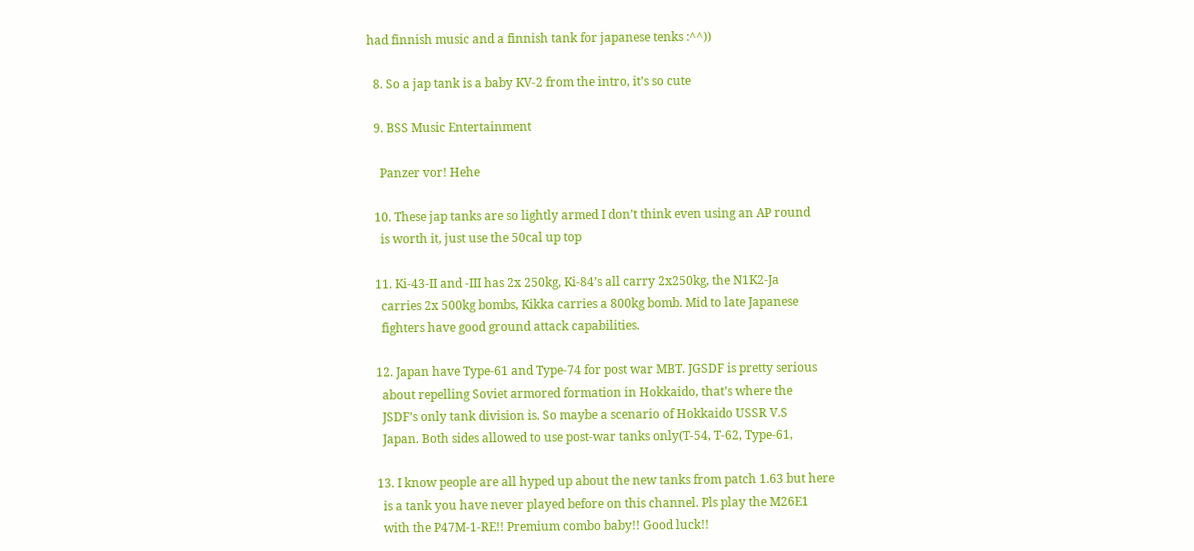had finnish music and a finnish tank for japanese tenks :^^))

  8. So a jap tank is a baby KV-2 from the intro, it’s so cute

  9. BSS Music Entertainment

    Panzer vor! Hehe

  10. These jap tanks are so lightly armed I don’t think even using an AP round
    is worth it, just use the 50cal up top

  11. Ki-43-II and -III has 2x 250kg, Ki-84’s all carry 2x250kg, the N1K2-Ja
    carries 2x 500kg bombs, Kikka carries a 800kg bomb. Mid to late Japanese
    fighters have good ground attack capabilities.

  12. Japan have Type-61 and Type-74 for post war MBT. JGSDF is pretty serious
    about repelling Soviet armored formation in Hokkaido, that’s where the
    JSDF’s only tank division is. So maybe a scenario of Hokkaido USSR V.S
    Japan. Both sides allowed to use post-war tanks only(T-54, T-62, Type-61,

  13. I know people are all hyped up about the new tanks from patch 1.63 but here
    is a tank you have never played before on this channel. Pls play the M26E1
    with the P47M-1-RE!! Premium combo baby!! Good luck!!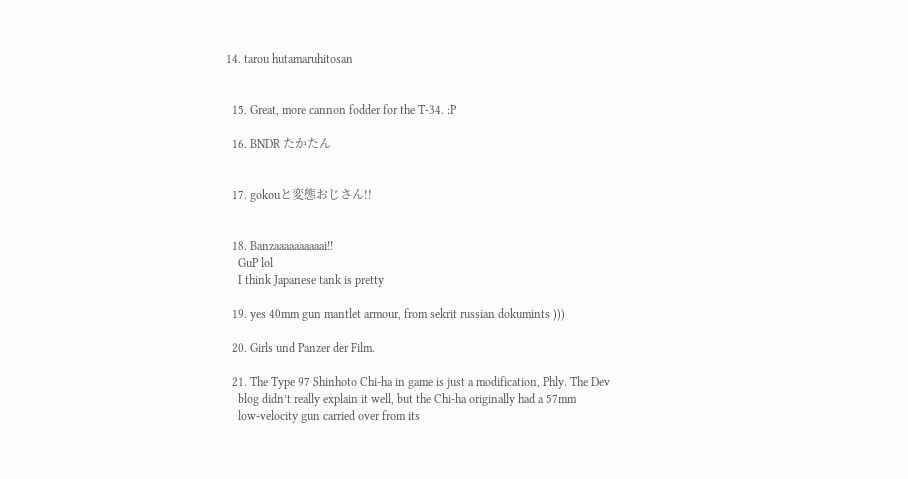14. tarou hutamaruhitosan


  15. Great, more cannon fodder for the T-34. :P

  16. BNDR たかたん


  17. gokouと変態おじさん!!


  18. Banzaaaaaaaaaai!!
    GuP lol
    I think Japanese tank is pretty

  19. yes 40mm gun mantlet armour, from sekrit russian dokumints )))

  20. Girls und Panzer der Film.

  21. The Type 97 Shinhoto Chi-ha in game is just a modification, Phly. The Dev
    blog didn’t really explain it well, but the Chi-ha originally had a 57mm
    low-velocity gun carried over from its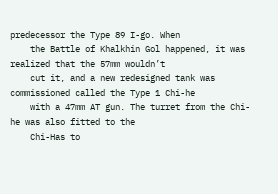predecessor the Type 89 I-go. When
    the Battle of Khalkhin Gol happened, it was realized that the 57mm wouldn’t
    cut it, and a new redesigned tank was commissioned called the Type 1 Chi-he
    with a 47mm AT gun. The turret from the Chi-he was also fitted to the
    Chi-Has to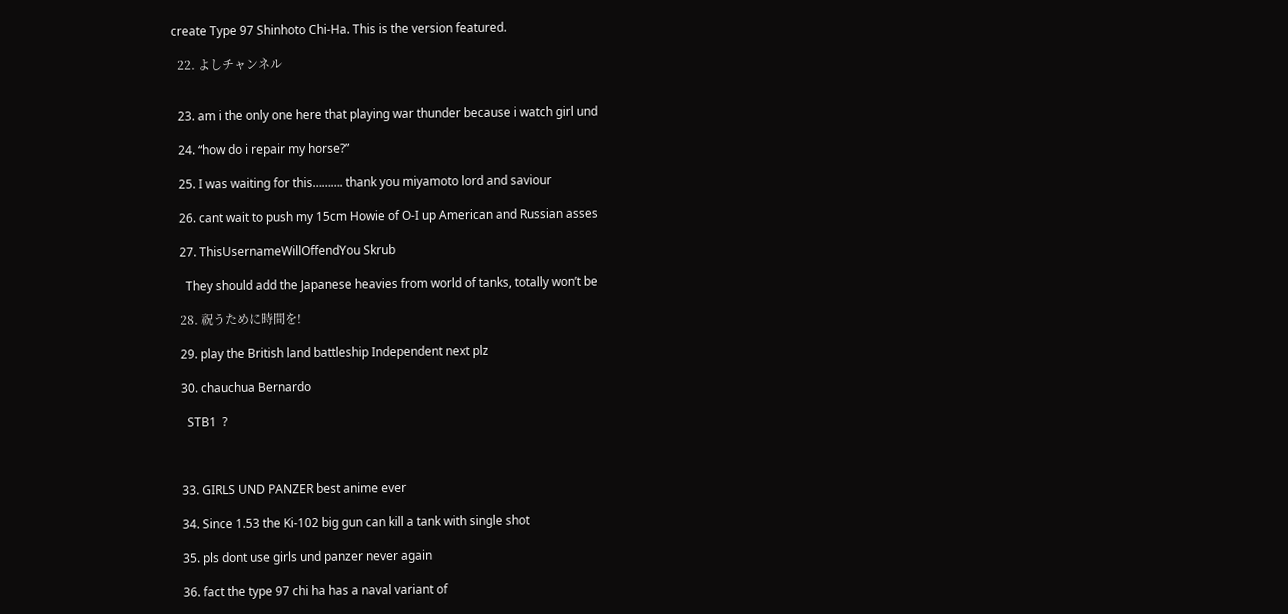create Type 97 Shinhoto Chi-Ha. This is the version featured.

  22. よしチャンネル


  23. am i the only one here that playing war thunder because i watch girl und

  24. “how do i repair my horse?”

  25. I was waiting for this………. thank you miyamoto lord and saviour

  26. cant wait to push my 15cm Howie of O-I up American and Russian asses

  27. ThisUsernameWillOffendYou Skrub

    They should add the Japanese heavies from world of tanks, totally won’t be

  28. 祝うために時間を!

  29. play the British land battleship Independent next plz

  30. chauchua Bernardo

    STB1  ?



  33. GIRLS UND PANZER best anime ever

  34. Since 1.53 the Ki-102 big gun can kill a tank with single shot

  35. pls dont use girls und panzer never again

  36. fact the type 97 chi ha has a naval variant of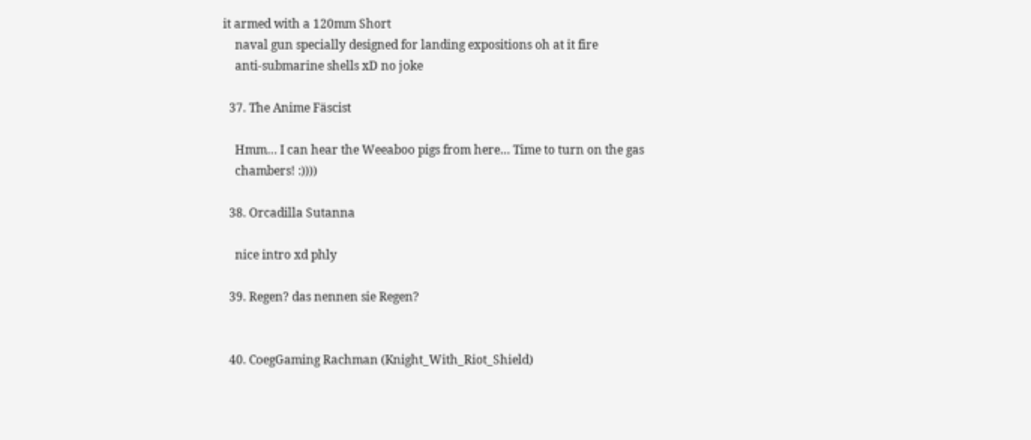it armed with a 120mm Short
    naval gun specially designed for landing expositions oh at it fire
    anti-submarine shells xD no joke

  37. The Anime Fäscist

    Hmm… I can hear the Weeaboo pigs from here… Time to turn on the gas
    chambers! :))))

  38. Orcadilla Sutanna

    nice intro xd phly

  39. Regen? das nennen sie Regen?


  40. CoegGaming Rachman (Knight_With_Riot_Shield)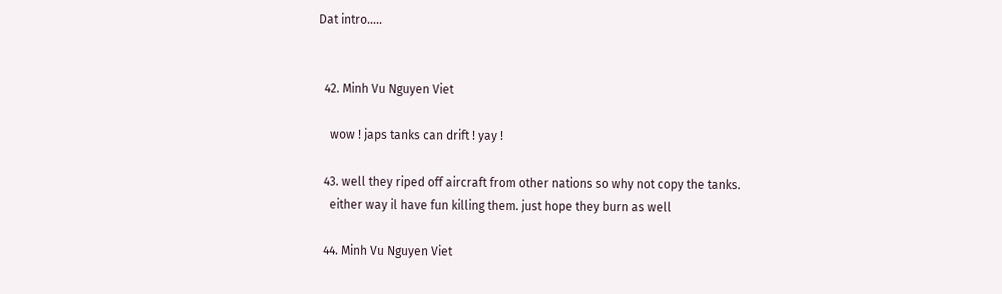Dat intro…..


  42. Minh Vu Nguyen Viet

    wow ! japs tanks can drift ! yay !

  43. well they riped off aircraft from other nations so why not copy the tanks.
    either way il have fun killing them. just hope they burn as well

  44. Minh Vu Nguyen Viet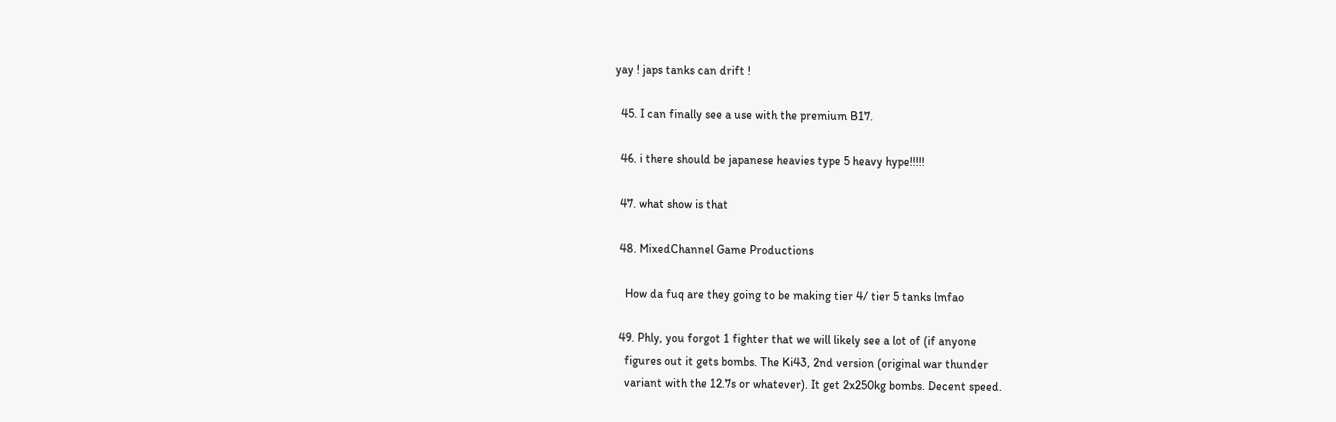yay ! japs tanks can drift !

  45. I can finally see a use with the premium B17.

  46. i there should be japanese heavies type 5 heavy hype!!!!!

  47. what show is that

  48. MixedChannel Game Productions

    How da fuq are they going to be making tier 4/ tier 5 tanks lmfao

  49. Phly, you forgot 1 fighter that we will likely see a lot of (if anyone
    figures out it gets bombs. The Ki43, 2nd version (original war thunder
    variant with the 12.7s or whatever). It get 2x250kg bombs. Decent speed.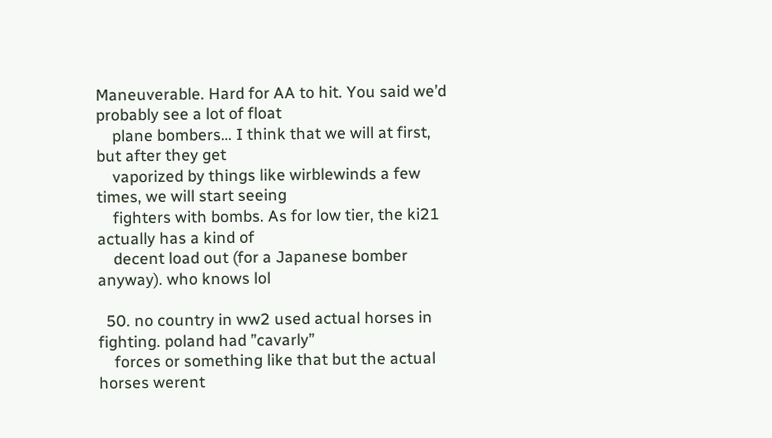Maneuverable. Hard for AA to hit. You said we’d probably see a lot of float
    plane bombers… I think that we will at first, but after they get
    vaporized by things like wirblewinds a few times, we will start seeing
    fighters with bombs. As for low tier, the ki21 actually has a kind of
    decent load out (for a Japanese bomber anyway). who knows lol

  50. no country in ww2 used actual horses in fighting. poland had ”cavarly”
    forces or something like that but the actual horses werent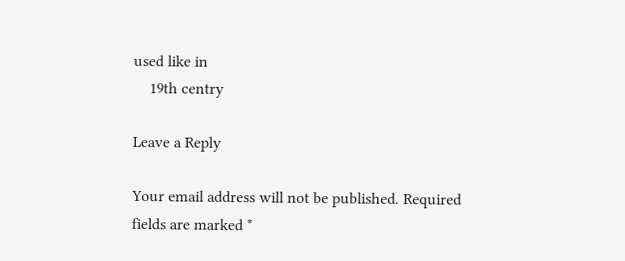used like in
    19th centry

Leave a Reply

Your email address will not be published. Required fields are marked *